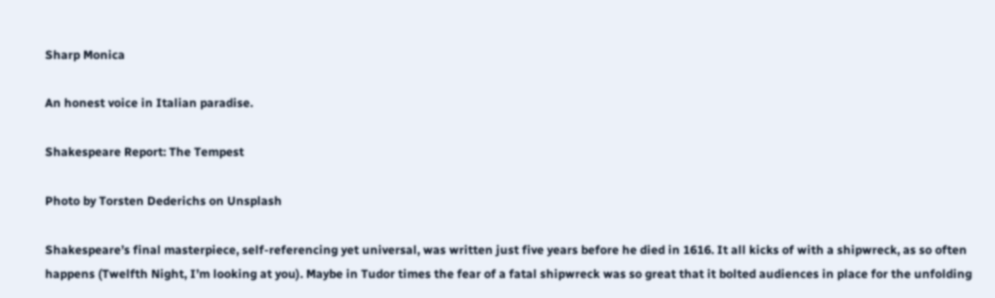Sharp Monica

An honest voice in Italian paradise.

Shakespeare Report: The Tempest

Photo by Torsten Dederichs on Unsplash

Shakespeare’s final masterpiece, self-referencing yet universal, was written just five years before he died in 1616. It all kicks of with a shipwreck, as so often happens (Twelfth Night, I’m looking at you). Maybe in Tudor times the fear of a fatal shipwreck was so great that it bolted audiences in place for the unfolding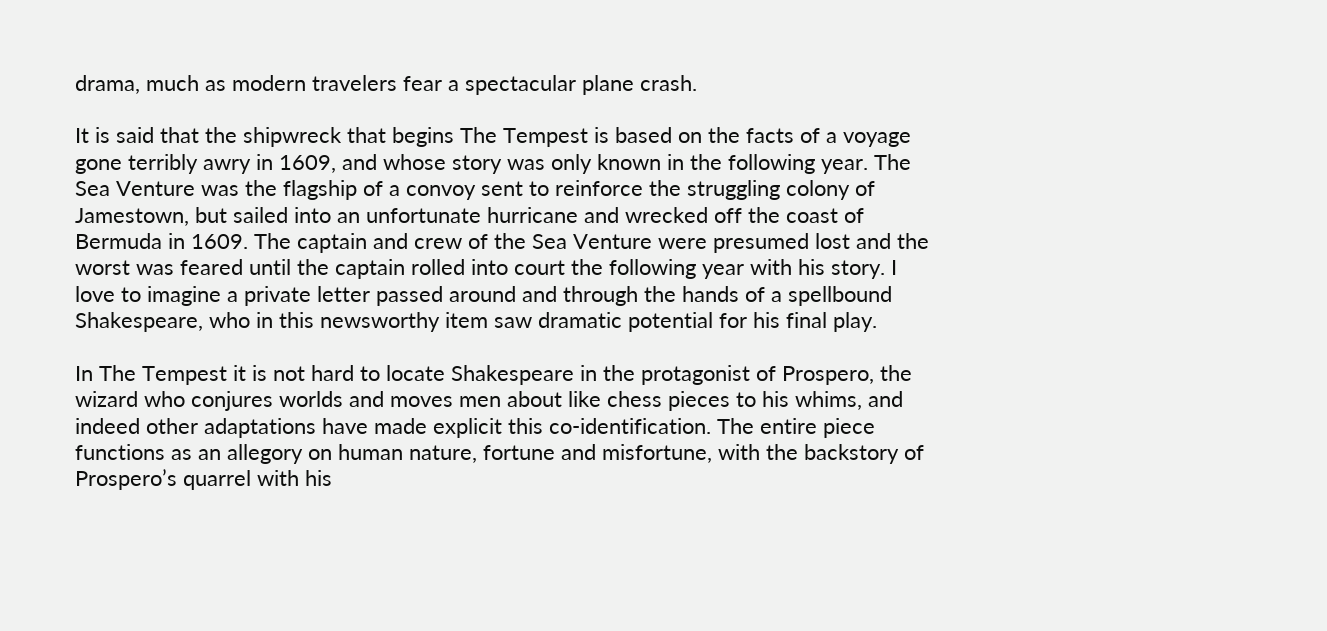drama, much as modern travelers fear a spectacular plane crash.

It is said that the shipwreck that begins The Tempest is based on the facts of a voyage gone terribly awry in 1609, and whose story was only known in the following year. The Sea Venture was the flagship of a convoy sent to reinforce the struggling colony of Jamestown, but sailed into an unfortunate hurricane and wrecked off the coast of Bermuda in 1609. The captain and crew of the Sea Venture were presumed lost and the worst was feared until the captain rolled into court the following year with his story. I love to imagine a private letter passed around and through the hands of a spellbound Shakespeare, who in this newsworthy item saw dramatic potential for his final play.

In The Tempest it is not hard to locate Shakespeare in the protagonist of Prospero, the wizard who conjures worlds and moves men about like chess pieces to his whims, and indeed other adaptations have made explicit this co-identification. The entire piece functions as an allegory on human nature, fortune and misfortune, with the backstory of Prospero’s quarrel with his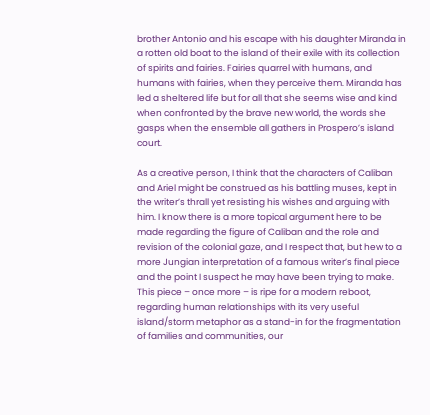brother Antonio and his escape with his daughter Miranda in a rotten old boat to the island of their exile with its collection of spirits and fairies. Fairies quarrel with humans, and humans with fairies, when they perceive them. Miranda has led a sheltered life but for all that she seems wise and kind when confronted by the brave new world, the words she gasps when the ensemble all gathers in Prospero’s island court.

As a creative person, I think that the characters of Caliban and Ariel might be construed as his battling muses, kept in the writer’s thrall yet resisting his wishes and arguing with him. I know there is a more topical argument here to be made regarding the figure of Caliban and the role and revision of the colonial gaze, and I respect that, but hew to a more Jungian interpretation of a famous writer’s final piece and the point I suspect he may have been trying to make. This piece – once more – is ripe for a modern reboot, regarding human relationships with its very useful island/storm metaphor as a stand-in for the fragmentation of families and communities, our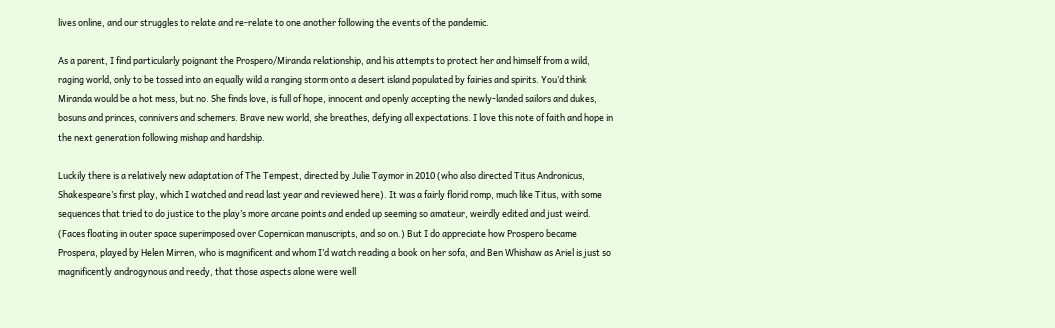lives online, and our struggles to relate and re-relate to one another following the events of the pandemic.

As a parent, I find particularly poignant the Prospero/Miranda relationship, and his attempts to protect her and himself from a wild, raging world, only to be tossed into an equally wild a ranging storm onto a desert island populated by fairies and spirits. You’d think Miranda would be a hot mess, but no. She finds love, is full of hope, innocent and openly accepting the newly-landed sailors and dukes, bosuns and princes, connivers and schemers. Brave new world, she breathes, defying all expectations. I love this note of faith and hope in the next generation following mishap and hardship.

Luckily there is a relatively new adaptation of The Tempest, directed by Julie Taymor in 2010 (who also directed Titus Andronicus, Shakespeare’s first play, which I watched and read last year and reviewed here). It was a fairly florid romp, much like Titus, with some sequences that tried to do justice to the play’s more arcane points and ended up seeming so amateur, weirdly edited and just weird. (Faces floating in outer space superimposed over Copernican manuscripts, and so on.) But I do appreciate how Prospero became Prospera, played by Helen Mirren, who is magnificent and whom I’d watch reading a book on her sofa, and Ben Whishaw as Ariel is just so magnificently androgynous and reedy, that those aspects alone were well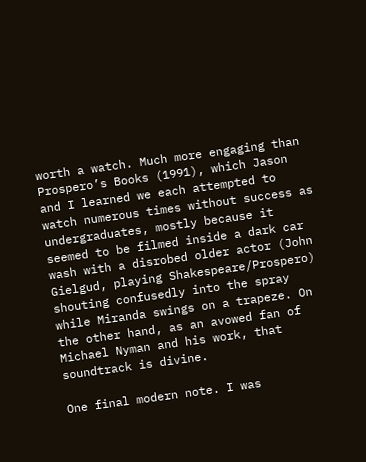worth a watch. Much more engaging than Prospero’s Books (1991), which Jason and I learned we each attempted to watch numerous times without success as undergraduates, mostly because it seemed to be filmed inside a dark car wash with a disrobed older actor (John Gielgud, playing Shakespeare/Prospero) shouting confusedly into the spray while Miranda swings on a trapeze. On the other hand, as an avowed fan of Michael Nyman and his work, that soundtrack is divine.

One final modern note. I was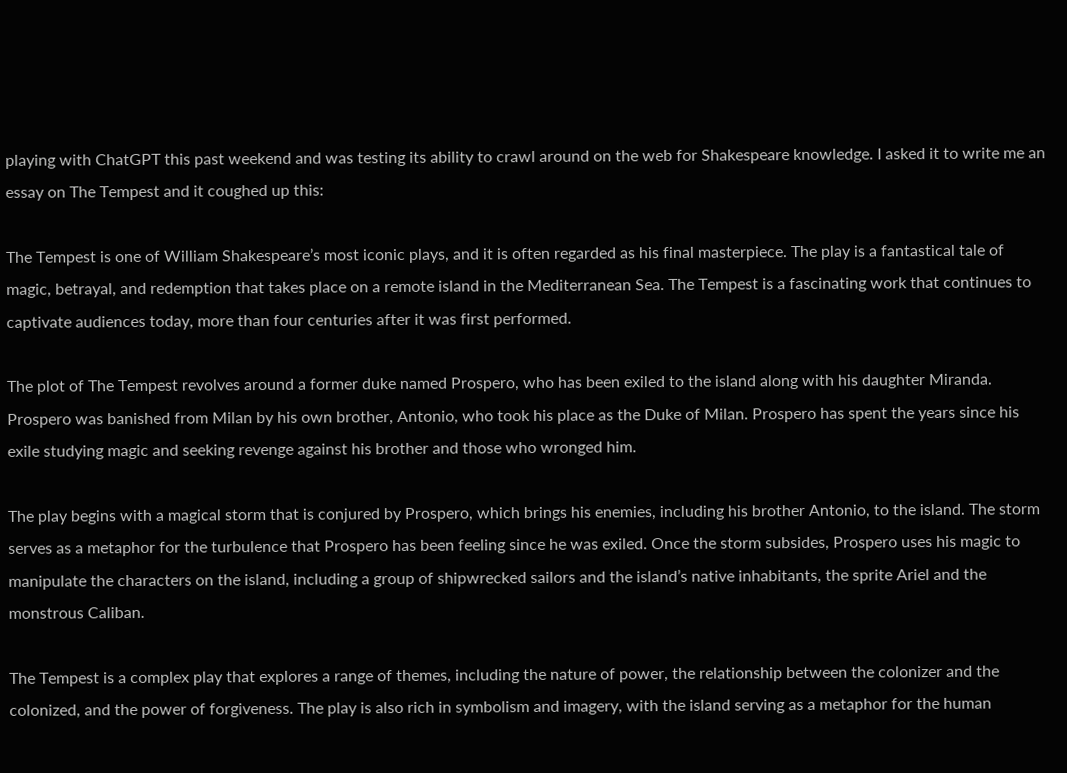playing with ChatGPT this past weekend and was testing its ability to crawl around on the web for Shakespeare knowledge. I asked it to write me an essay on The Tempest and it coughed up this:

The Tempest is one of William Shakespeare’s most iconic plays, and it is often regarded as his final masterpiece. The play is a fantastical tale of magic, betrayal, and redemption that takes place on a remote island in the Mediterranean Sea. The Tempest is a fascinating work that continues to captivate audiences today, more than four centuries after it was first performed.

The plot of The Tempest revolves around a former duke named Prospero, who has been exiled to the island along with his daughter Miranda. Prospero was banished from Milan by his own brother, Antonio, who took his place as the Duke of Milan. Prospero has spent the years since his exile studying magic and seeking revenge against his brother and those who wronged him.

The play begins with a magical storm that is conjured by Prospero, which brings his enemies, including his brother Antonio, to the island. The storm serves as a metaphor for the turbulence that Prospero has been feeling since he was exiled. Once the storm subsides, Prospero uses his magic to manipulate the characters on the island, including a group of shipwrecked sailors and the island’s native inhabitants, the sprite Ariel and the monstrous Caliban.

The Tempest is a complex play that explores a range of themes, including the nature of power, the relationship between the colonizer and the colonized, and the power of forgiveness. The play is also rich in symbolism and imagery, with the island serving as a metaphor for the human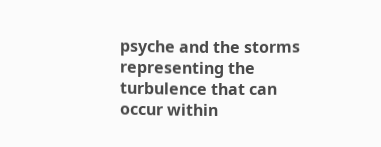psyche and the storms representing the turbulence that can occur within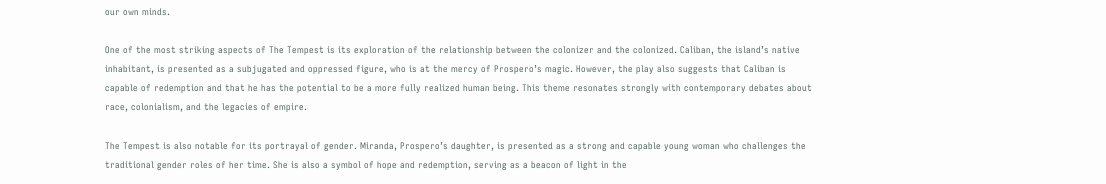our own minds.

One of the most striking aspects of The Tempest is its exploration of the relationship between the colonizer and the colonized. Caliban, the island’s native inhabitant, is presented as a subjugated and oppressed figure, who is at the mercy of Prospero’s magic. However, the play also suggests that Caliban is capable of redemption and that he has the potential to be a more fully realized human being. This theme resonates strongly with contemporary debates about race, colonialism, and the legacies of empire.

The Tempest is also notable for its portrayal of gender. Miranda, Prospero’s daughter, is presented as a strong and capable young woman who challenges the traditional gender roles of her time. She is also a symbol of hope and redemption, serving as a beacon of light in the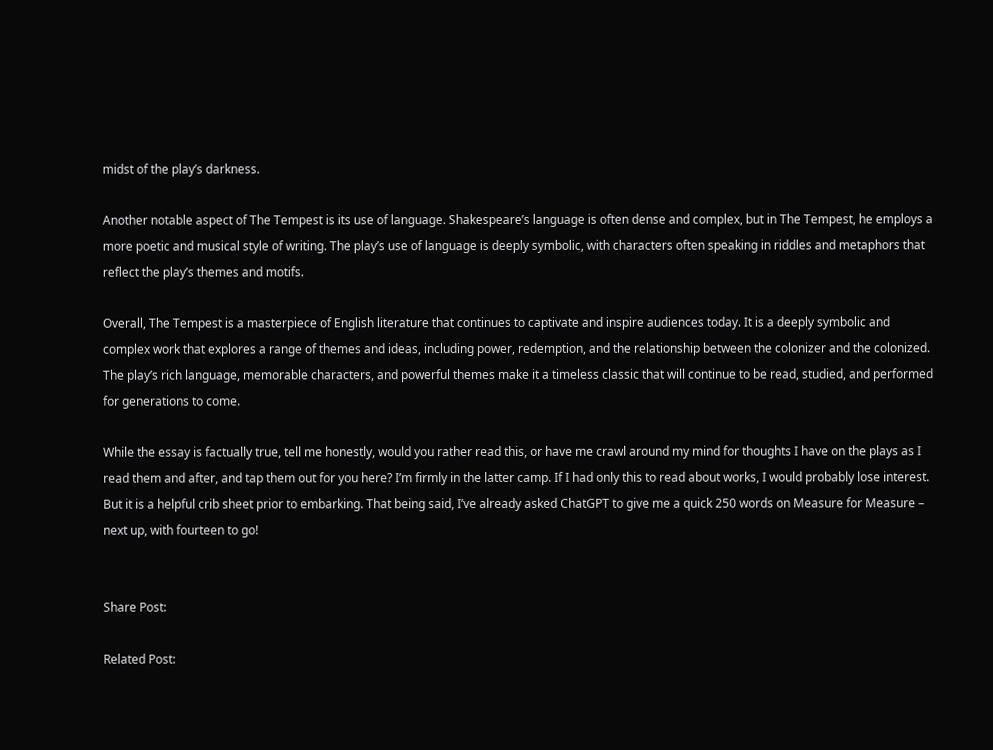midst of the play’s darkness.

Another notable aspect of The Tempest is its use of language. Shakespeare’s language is often dense and complex, but in The Tempest, he employs a more poetic and musical style of writing. The play’s use of language is deeply symbolic, with characters often speaking in riddles and metaphors that reflect the play’s themes and motifs.

Overall, The Tempest is a masterpiece of English literature that continues to captivate and inspire audiences today. It is a deeply symbolic and complex work that explores a range of themes and ideas, including power, redemption, and the relationship between the colonizer and the colonized. The play’s rich language, memorable characters, and powerful themes make it a timeless classic that will continue to be read, studied, and performed for generations to come.

While the essay is factually true, tell me honestly, would you rather read this, or have me crawl around my mind for thoughts I have on the plays as I read them and after, and tap them out for you here? I’m firmly in the latter camp. If I had only this to read about works, I would probably lose interest. But it is a helpful crib sheet prior to embarking. That being said, I’ve already asked ChatGPT to give me a quick 250 words on Measure for Measure – next up, with fourteen to go!


Share Post:

Related Post: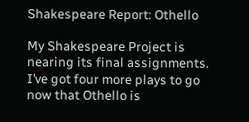Shakespeare Report: Othello

My Shakespeare Project is nearing its final assignments. I’ve got four more plays to go now that Othello is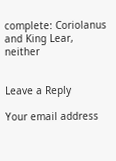complete: Coriolanus and King Lear, neither


Leave a Reply

Your email address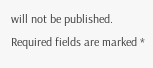will not be published. Required fields are marked *